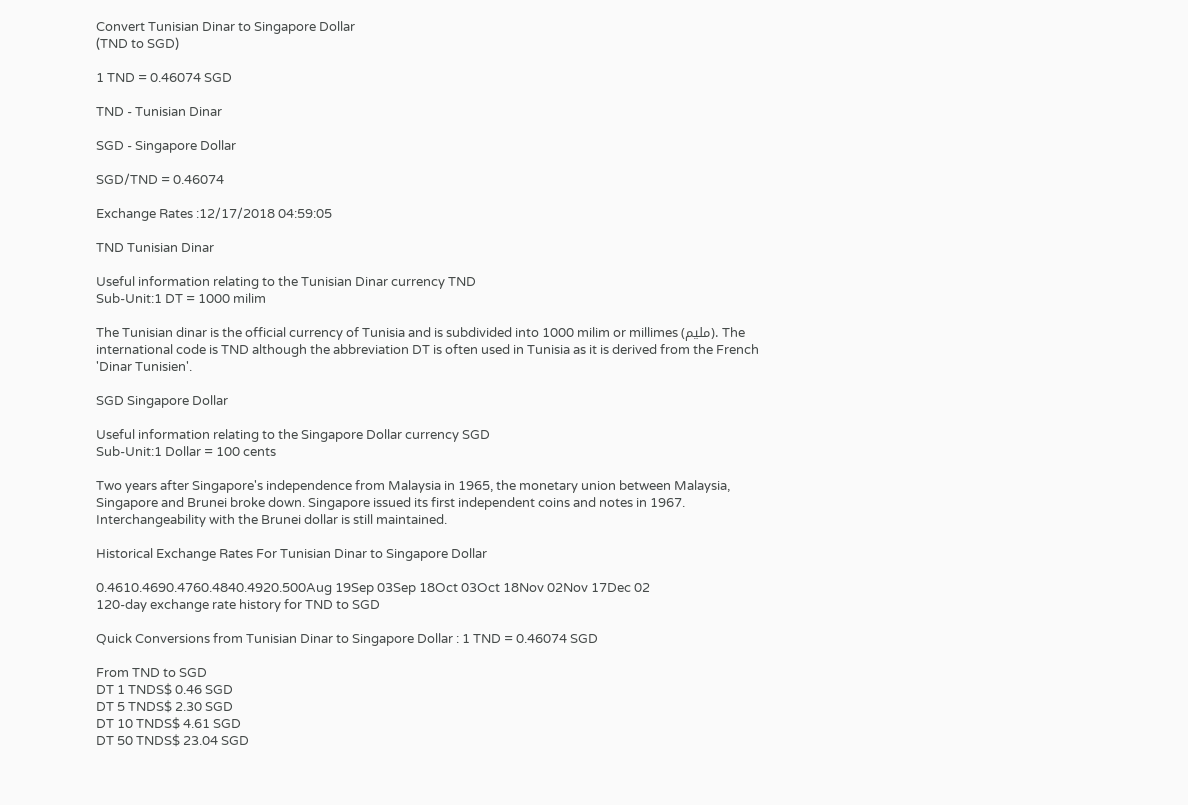Convert Tunisian Dinar to Singapore Dollar
(TND to SGD)

1 TND = 0.46074 SGD

TND - Tunisian Dinar

SGD - Singapore Dollar

SGD/TND = 0.46074

Exchange Rates :12/17/2018 04:59:05

TND Tunisian Dinar

Useful information relating to the Tunisian Dinar currency TND
Sub-Unit:1 DT = 1000 milim

The Tunisian dinar is the official currency of Tunisia and is subdivided into 1000 milim or millimes (مليم). The international code is TND although the abbreviation DT is often used in Tunisia as it is derived from the French 'Dinar Tunisien'.

SGD Singapore Dollar

Useful information relating to the Singapore Dollar currency SGD
Sub-Unit:1 Dollar = 100 cents

Two years after Singapore's independence from Malaysia in 1965, the monetary union between Malaysia, Singapore and Brunei broke down. Singapore issued its first independent coins and notes in 1967. Interchangeability with the Brunei dollar is still maintained.

Historical Exchange Rates For Tunisian Dinar to Singapore Dollar

0.4610.4690.4760.4840.4920.500Aug 19Sep 03Sep 18Oct 03Oct 18Nov 02Nov 17Dec 02
120-day exchange rate history for TND to SGD

Quick Conversions from Tunisian Dinar to Singapore Dollar : 1 TND = 0.46074 SGD

From TND to SGD
DT 1 TNDS$ 0.46 SGD
DT 5 TNDS$ 2.30 SGD
DT 10 TNDS$ 4.61 SGD
DT 50 TNDS$ 23.04 SGD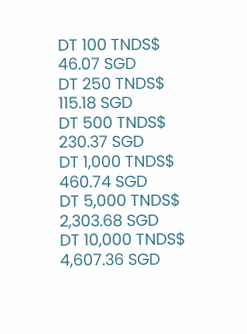DT 100 TNDS$ 46.07 SGD
DT 250 TNDS$ 115.18 SGD
DT 500 TNDS$ 230.37 SGD
DT 1,000 TNDS$ 460.74 SGD
DT 5,000 TNDS$ 2,303.68 SGD
DT 10,000 TNDS$ 4,607.36 SGD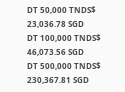DT 50,000 TNDS$ 23,036.78 SGD
DT 100,000 TNDS$ 46,073.56 SGD
DT 500,000 TNDS$ 230,367.81 SGD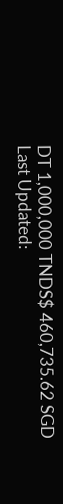DT 1,000,000 TNDS$ 460,735.62 SGD
Last Updated: